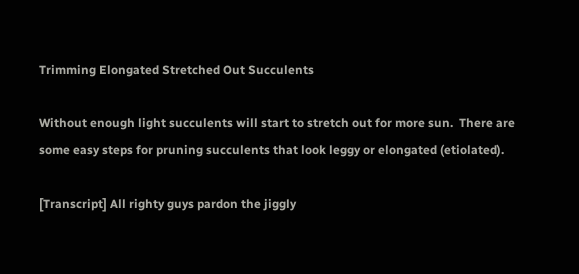Trimming Elongated Stretched Out Succulents

Without enough light succulents will start to stretch out for more sun.  There are some easy steps for pruning succulents that look leggy or elongated (etiolated).

[Transcript] All righty guys pardon the jiggly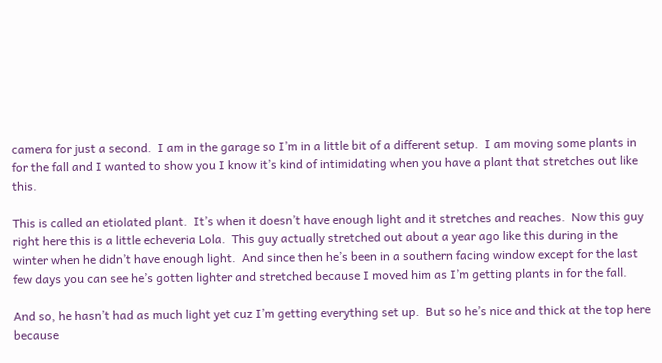camera for just a second.  I am in the garage so I’m in a little bit of a different setup.  I am moving some plants in for the fall and I wanted to show you I know it’s kind of intimidating when you have a plant that stretches out like this.

This is called an etiolated plant.  It’s when it doesn’t have enough light and it stretches and reaches.  Now this guy right here this is a little echeveria Lola.  This guy actually stretched out about a year ago like this during in the winter when he didn’t have enough light.  And since then he’s been in a southern facing window except for the last few days you can see he’s gotten lighter and stretched because I moved him as I’m getting plants in for the fall.

And so, he hasn’t had as much light yet cuz I’m getting everything set up.  But so he’s nice and thick at the top here because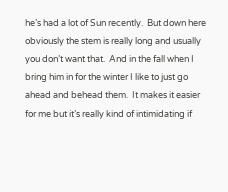he’s had a lot of Sun recently.  But down here obviously the stem is really long and usually you don’t want that.  And in the fall when I bring him in for the winter I like to just go ahead and behead them.  It makes it easier for me but it’s really kind of intimidating if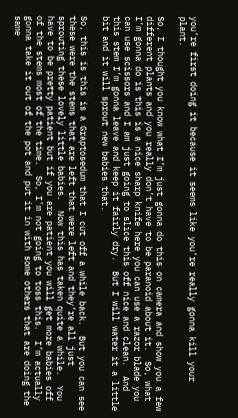you’re first doing it because it seems like you’re really gonna kill your plant.

So, I thought you know what I’m just gonna do this on camera and show you a few different plants and you really don’t have to be paranoid about it.  So, what I’m gonna do is this is a nice sharp knife here you can use a razor blade you can use scissors and I am just going to slice this off nice and clean.  And this stem I’m gonna leave and keep it fairly dry.  But I will water it a little bit and it will sprout new babies that.

So, this is this is a Graptosedum that I cut off a while back.  But you can see these were the stems that are left that were left and they’re all just sprouting these lovely little babies.  Now this has taken quite a while.  You have to be pretty patient but if you are patient you will get more babies off of the stems most of the time.  So, I’m not going to toss this.  I’m actually gonna take it out of the pot and put it in with some others that are doing the same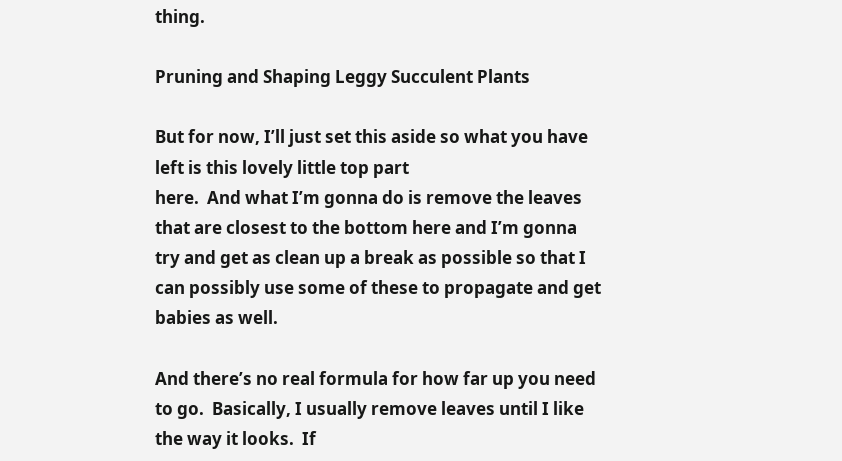thing.

Pruning and Shaping Leggy Succulent Plants

But for now, I’ll just set this aside so what you have left is this lovely little top part
here.  And what I’m gonna do is remove the leaves that are closest to the bottom here and I’m gonna try and get as clean up a break as possible so that I can possibly use some of these to propagate and get babies as well.

And there’s no real formula for how far up you need to go.  Basically, I usually remove leaves until I like the way it looks.  If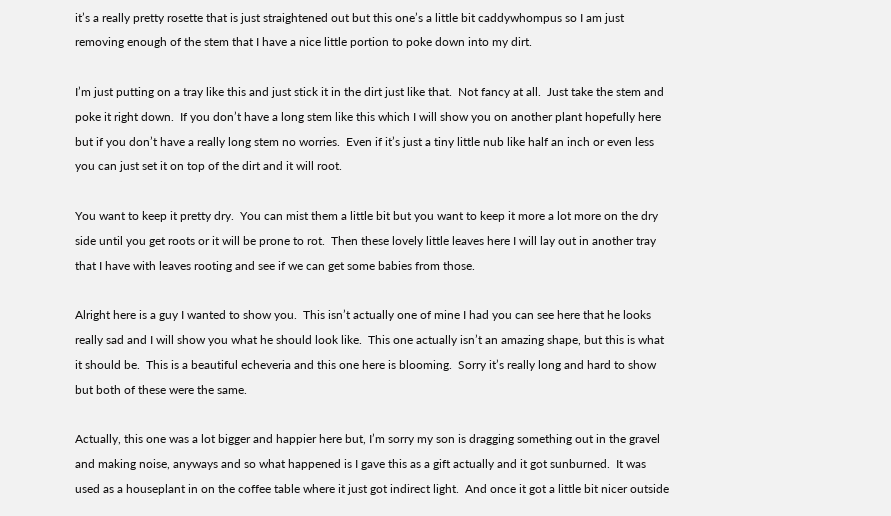it’s a really pretty rosette that is just straightened out but this one’s a little bit caddywhompus so I am just removing enough of the stem that I have a nice little portion to poke down into my dirt.

I’m just putting on a tray like this and just stick it in the dirt just like that.  Not fancy at all.  Just take the stem and poke it right down.  If you don’t have a long stem like this which I will show you on another plant hopefully here but if you don’t have a really long stem no worries.  Even if it’s just a tiny little nub like half an inch or even less you can just set it on top of the dirt and it will root.

You want to keep it pretty dry.  You can mist them a little bit but you want to keep it more a lot more on the dry side until you get roots or it will be prone to rot.  Then these lovely little leaves here I will lay out in another tray that I have with leaves rooting and see if we can get some babies from those.

Alright here is a guy I wanted to show you.  This isn’t actually one of mine I had you can see here that he looks really sad and I will show you what he should look like.  This one actually isn’t an amazing shape, but this is what it should be.  This is a beautiful echeveria and this one here is blooming.  Sorry it’s really long and hard to show but both of these were the same.

Actually, this one was a lot bigger and happier here but, I’m sorry my son is dragging something out in the gravel and making noise, anyways and so what happened is I gave this as a gift actually and it got sunburned.  It was used as a houseplant in on the coffee table where it just got indirect light.  And once it got a little bit nicer outside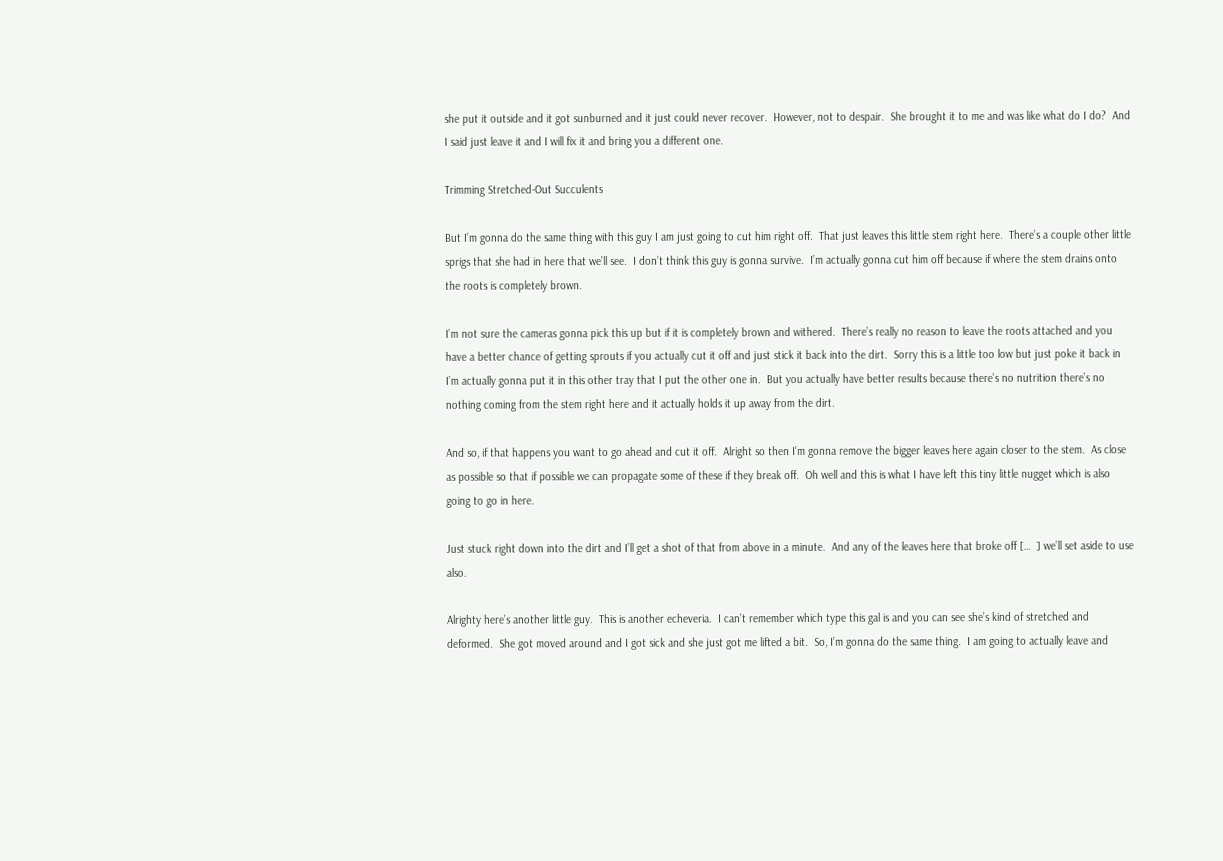she put it outside and it got sunburned and it just could never recover.  However, not to despair.  She brought it to me and was like what do I do?  And I said just leave it and I will fix it and bring you a different one.

Trimming Stretched-Out Succulents

But I’m gonna do the same thing with this guy I am just going to cut him right off.  That just leaves this little stem right here.  There’s a couple other little sprigs that she had in here that we’ll see.  I don’t think this guy is gonna survive.  I’m actually gonna cut him off because if where the stem drains onto the roots is completely brown.

I’m not sure the cameras gonna pick this up but if it is completely brown and withered.  There’s really no reason to leave the roots attached and you have a better chance of getting sprouts if you actually cut it off and just stick it back into the dirt.  Sorry this is a little too low but just poke it back in I’m actually gonna put it in this other tray that I put the other one in.  But you actually have better results because there’s no nutrition there’s no nothing coming from the stem right here and it actually holds it up away from the dirt.

And so, if that happens you want to go ahead and cut it off.  Alright so then I’m gonna remove the bigger leaves here again closer to the stem.  As close as possible so that if possible we can propagate some of these if they break off.  Oh well and this is what I have left this tiny little nugget which is also going to go in here.

Just stuck right down into the dirt and I’ll get a shot of that from above in a minute.  And any of the leaves here that broke off […  ] we’ll set aside to use also.

Alrighty here’s another little guy.  This is another echeveria.  I can’t remember which type this gal is and you can see she’s kind of stretched and deformed.  She got moved around and I got sick and she just got me lifted a bit.  So, I’m gonna do the same thing.  I am going to actually leave and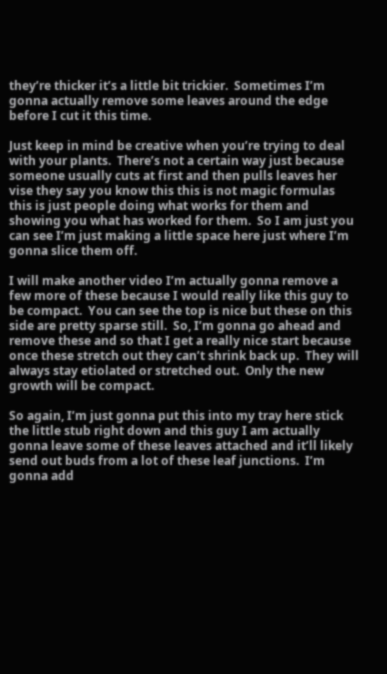they’re thicker it’s a little bit trickier.  Sometimes I’m gonna actually remove some leaves around the edge before I cut it this time.

Just keep in mind be creative when you’re trying to deal with your plants.  There’s not a certain way just because someone usually cuts at first and then pulls leaves her vise they say you know this this is not magic formulas this is just people doing what works for them and showing you what has worked for them.  So I am just you can see I’m just making a little space here just where I’m gonna slice them off.

I will make another video I’m actually gonna remove a few more of these because I would really like this guy to be compact.  You can see the top is nice but these on this side are pretty sparse still.  So, I’m gonna go ahead and remove these and so that I get a really nice start because once these stretch out they can’t shrink back up.  They will always stay etiolated or stretched out.  Only the new growth will be compact.

So again, I’m just gonna put this into my tray here stick the little stub right down and this guy I am actually gonna leave some of these leaves attached and it’ll likely send out buds from a lot of these leaf junctions.  I’m gonna add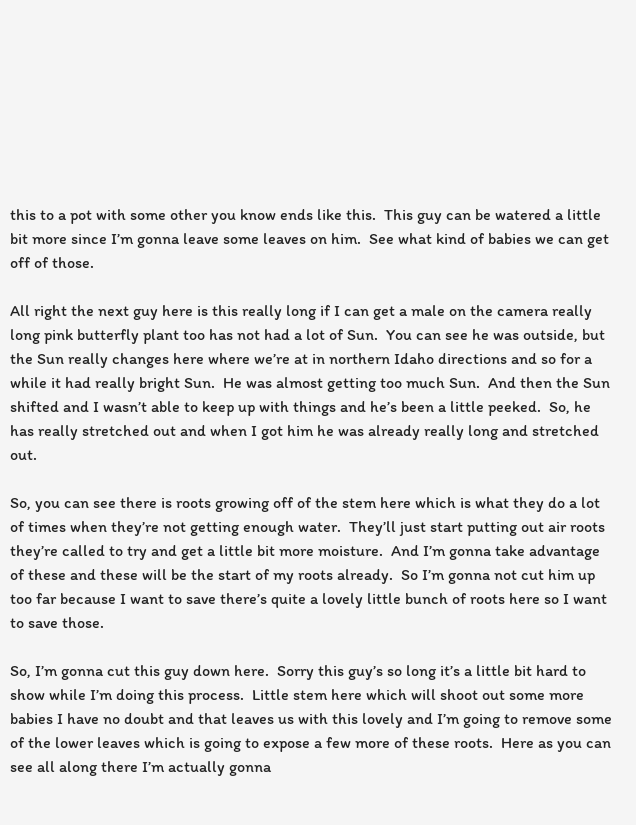this to a pot with some other you know ends like this.  This guy can be watered a little bit more since I’m gonna leave some leaves on him.  See what kind of babies we can get off of those.

All right the next guy here is this really long if I can get a male on the camera really long pink butterfly plant too has not had a lot of Sun.  You can see he was outside, but the Sun really changes here where we’re at in northern Idaho directions and so for a while it had really bright Sun.  He was almost getting too much Sun.  And then the Sun shifted and I wasn’t able to keep up with things and he’s been a little peeked.  So, he has really stretched out and when I got him he was already really long and stretched out.

So, you can see there is roots growing off of the stem here which is what they do a lot of times when they’re not getting enough water.  They’ll just start putting out air roots they’re called to try and get a little bit more moisture.  And I’m gonna take advantage of these and these will be the start of my roots already.  So I’m gonna not cut him up too far because I want to save there’s quite a lovely little bunch of roots here so I want to save those.

So, I’m gonna cut this guy down here.  Sorry this guy’s so long it’s a little bit hard to show while I’m doing this process.  Little stem here which will shoot out some more babies I have no doubt and that leaves us with this lovely and I’m going to remove some of the lower leaves which is going to expose a few more of these roots.  Here as you can see all along there I’m actually gonna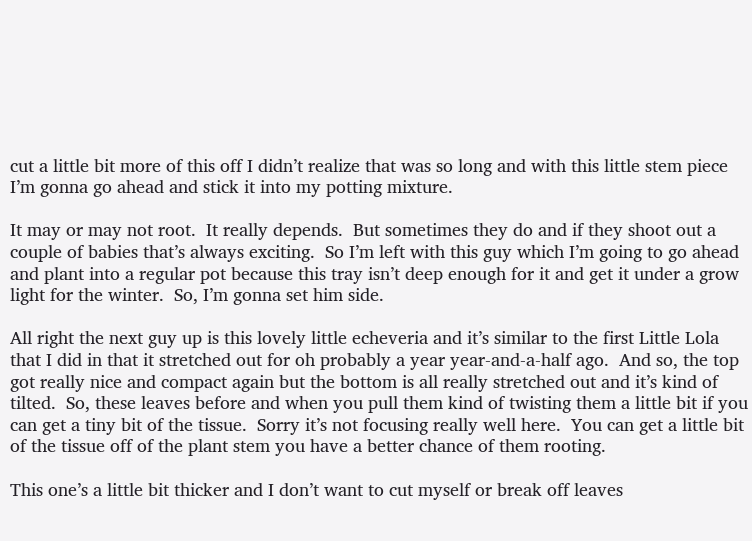cut a little bit more of this off I didn’t realize that was so long and with this little stem piece I’m gonna go ahead and stick it into my potting mixture.

It may or may not root.  It really depends.  But sometimes they do and if they shoot out a couple of babies that’s always exciting.  So I’m left with this guy which I’m going to go ahead and plant into a regular pot because this tray isn’t deep enough for it and get it under a grow light for the winter.  So, I’m gonna set him side.

All right the next guy up is this lovely little echeveria and it’s similar to the first Little Lola that I did in that it stretched out for oh probably a year year-and-a-half ago.  And so, the top got really nice and compact again but the bottom is all really stretched out and it’s kind of tilted.  So, these leaves before and when you pull them kind of twisting them a little bit if you can get a tiny bit of the tissue.  Sorry it’s not focusing really well here.  You can get a little bit of the tissue off of the plant stem you have a better chance of them rooting.

This one’s a little bit thicker and I don’t want to cut myself or break off leaves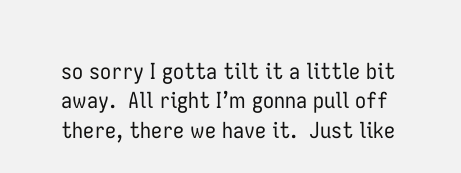so sorry I gotta tilt it a little bit away.  All right I’m gonna pull off there, there we have it.  Just like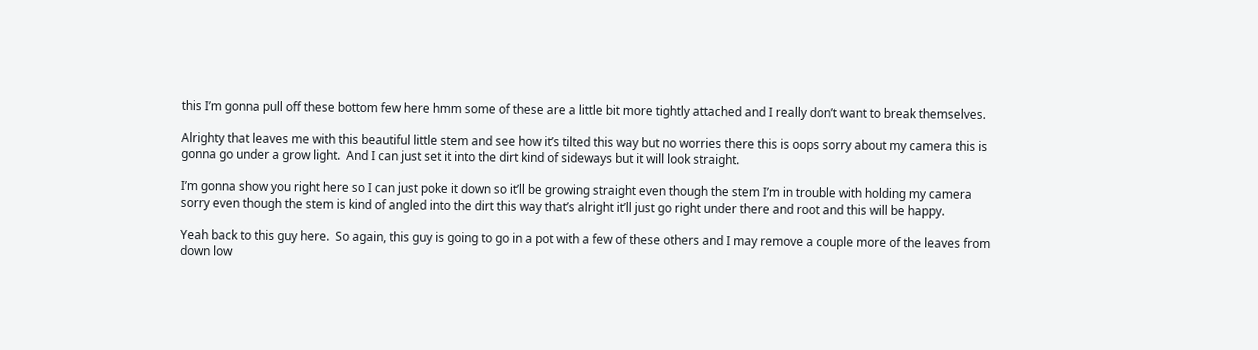this I’m gonna pull off these bottom few here hmm some of these are a little bit more tightly attached and I really don’t want to break themselves.

Alrighty that leaves me with this beautiful little stem and see how it’s tilted this way but no worries there this is oops sorry about my camera this is gonna go under a grow light.  And I can just set it into the dirt kind of sideways but it will look straight.

I’m gonna show you right here so I can just poke it down so it’ll be growing straight even though the stem I’m in trouble with holding my camera sorry even though the stem is kind of angled into the dirt this way that’s alright it’ll just go right under there and root and this will be happy.

Yeah back to this guy here.  So again, this guy is going to go in a pot with a few of these others and I may remove a couple more of the leaves from down low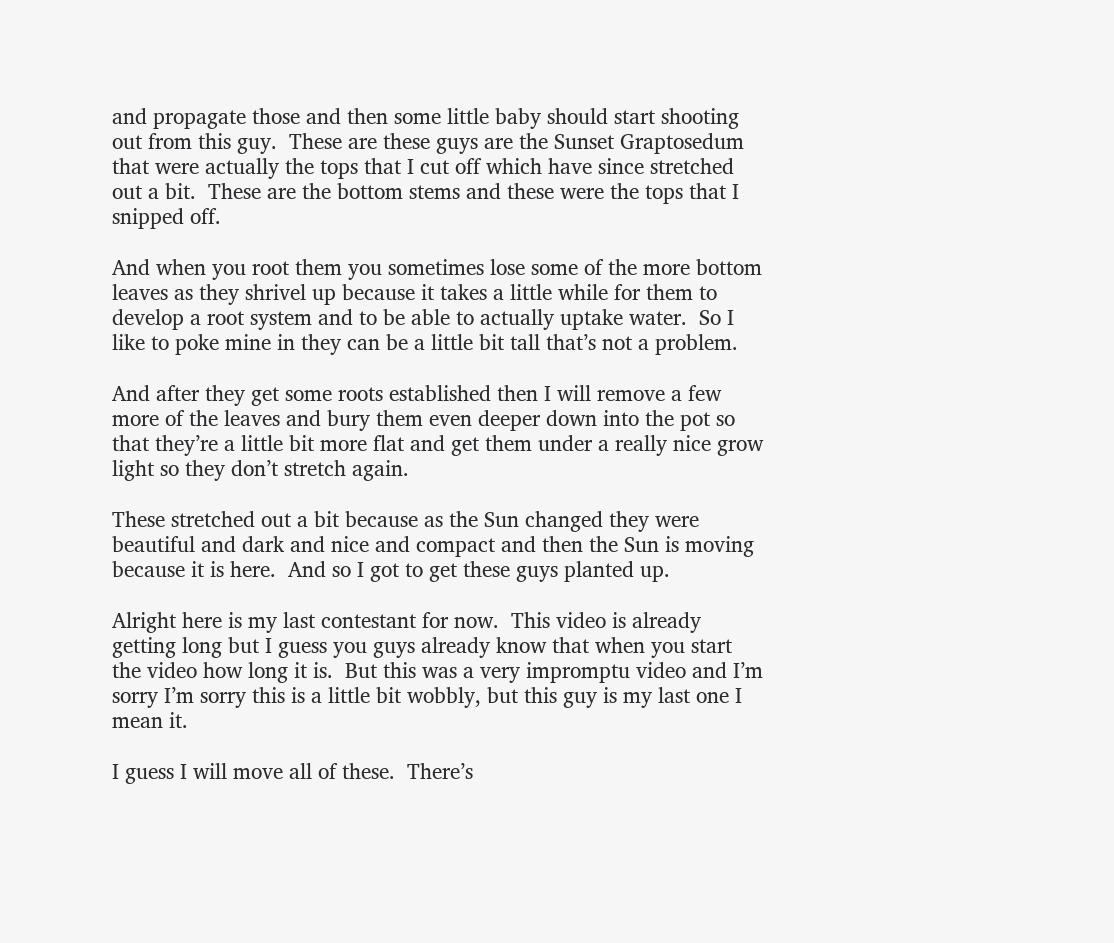and propagate those and then some little baby should start shooting out from this guy.  These are these guys are the Sunset Graptosedum that were actually the tops that I cut off which have since stretched out a bit.  These are the bottom stems and these were the tops that I snipped off.

And when you root them you sometimes lose some of the more bottom leaves as they shrivel up because it takes a little while for them to develop a root system and to be able to actually uptake water.  So I like to poke mine in they can be a little bit tall that’s not a problem.

And after they get some roots established then I will remove a few more of the leaves and bury them even deeper down into the pot so that they’re a little bit more flat and get them under a really nice grow light so they don’t stretch again.

These stretched out a bit because as the Sun changed they were beautiful and dark and nice and compact and then the Sun is moving because it is here.  And so I got to get these guys planted up.

Alright here is my last contestant for now.  This video is already getting long but I guess you guys already know that when you start the video how long it is.  But this was a very impromptu video and I’m sorry I’m sorry this is a little bit wobbly, but this guy is my last one I mean it.

I guess I will move all of these.  There’s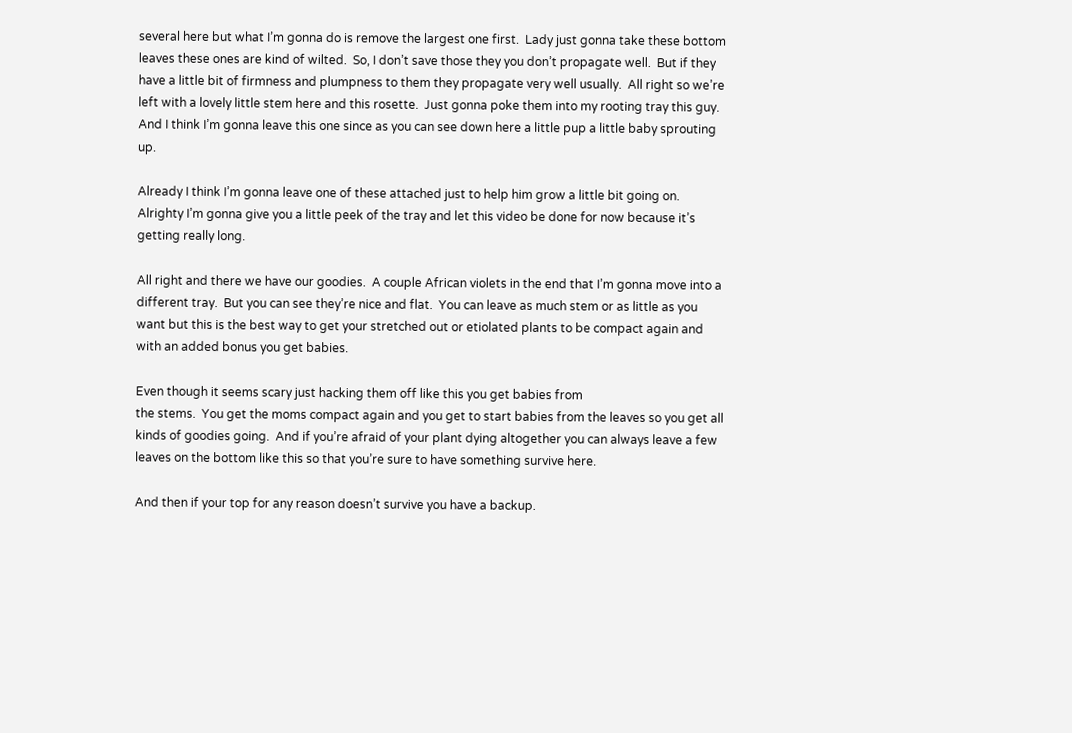several here but what I’m gonna do is remove the largest one first.  Lady just gonna take these bottom leaves these ones are kind of wilted.  So, I don’t save those they you don’t propagate well.  But if they have a little bit of firmness and plumpness to them they propagate very well usually.  All right so we’re left with a lovely little stem here and this rosette.  Just gonna poke them into my rooting tray this guy.  And I think I’m gonna leave this one since as you can see down here a little pup a little baby sprouting up.

Already I think I’m gonna leave one of these attached just to help him grow a little bit going on.  Alrighty I’m gonna give you a little peek of the tray and let this video be done for now because it’s getting really long.

All right and there we have our goodies.  A couple African violets in the end that I’m gonna move into a different tray.  But you can see they’re nice and flat.  You can leave as much stem or as little as you want but this is the best way to get your stretched out or etiolated plants to be compact again and with an added bonus you get babies.

Even though it seems scary just hacking them off like this you get babies from
the stems.  You get the moms compact again and you get to start babies from the leaves so you get all kinds of goodies going.  And if you’re afraid of your plant dying altogether you can always leave a few leaves on the bottom like this so that you’re sure to have something survive here.

And then if your top for any reason doesn’t survive you have a backup.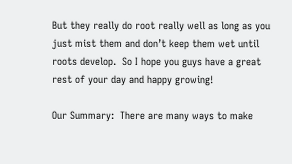But they really do root really well as long as you just mist them and don’t keep them wet until roots develop.  So I hope you guys have a great rest of your day and happy growing!

Our Summary:  There are many ways to make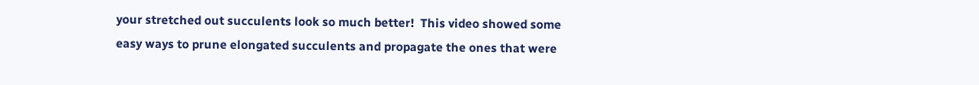your stretched out succulents look so much better!  This video showed some easy ways to prune elongated succulents and propagate the ones that were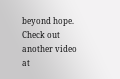beyond hope. Check out another video at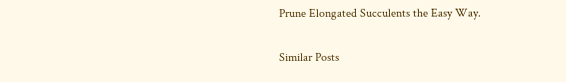Prune Elongated Succulents the Easy Way.

Similar Posts